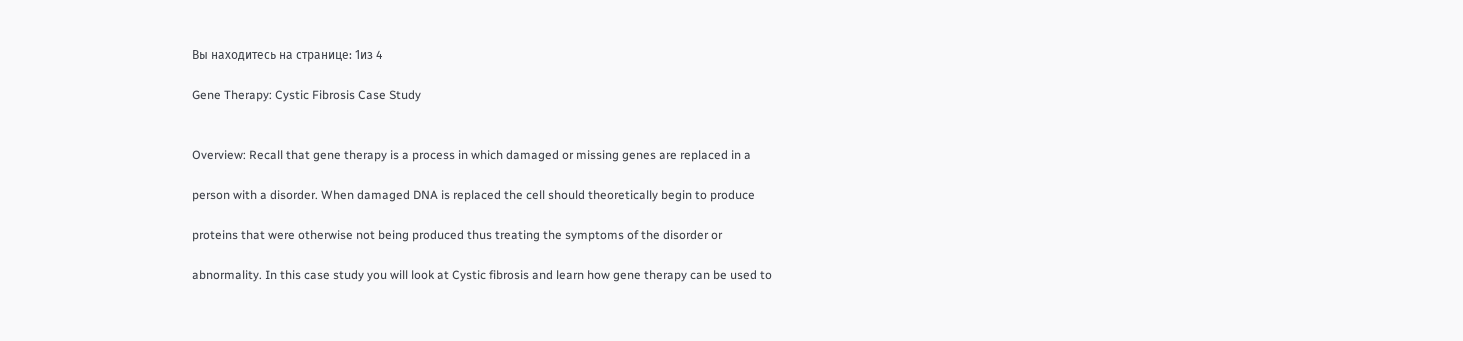Вы находитесь на странице: 1из 4

Gene Therapy: Cystic Fibrosis Case Study


Overview: Recall that gene therapy is a process in which damaged or missing genes are replaced in a

person with a disorder. When damaged DNA is replaced the cell should theoretically begin to produce

proteins that were otherwise not being produced thus treating the symptoms of the disorder or

abnormality. In this case study you will look at Cystic fibrosis and learn how gene therapy can be used to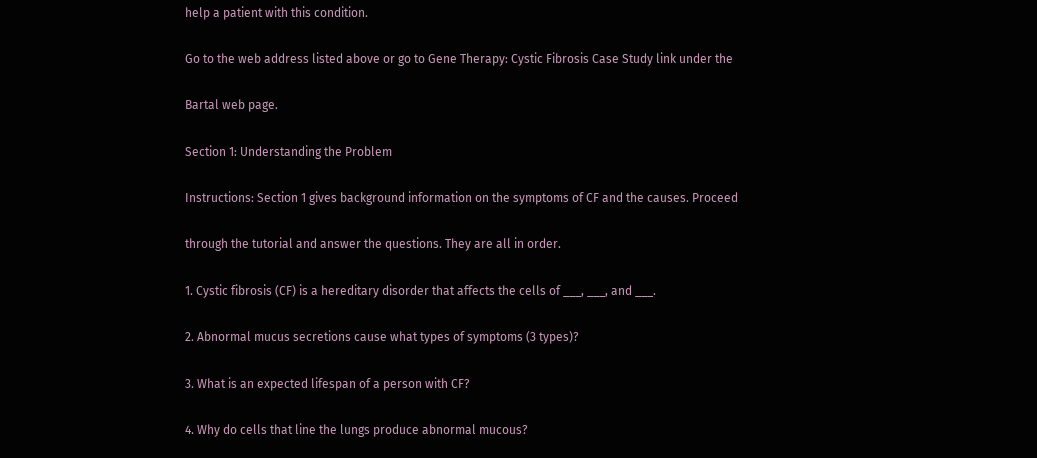help a patient with this condition.

Go to the web address listed above or go to Gene Therapy: Cystic Fibrosis Case Study link under the

Bartal web page.

Section 1: Understanding the Problem

Instructions: Section 1 gives background information on the symptoms of CF and the causes. Proceed

through the tutorial and answer the questions. They are all in order.

1. Cystic fibrosis (CF) is a hereditary disorder that affects the cells of ___, ___, and ___.

2. Abnormal mucus secretions cause what types of symptoms (3 types)?

3. What is an expected lifespan of a person with CF?

4. Why do cells that line the lungs produce abnormal mucous?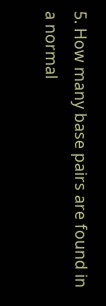5. How many base pairs are found in a normal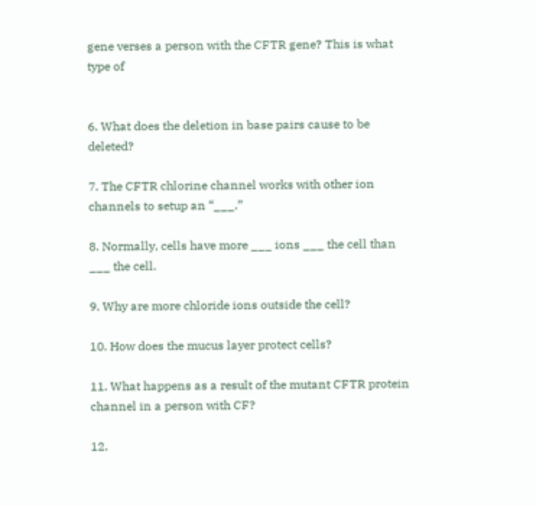gene verses a person with the CFTR gene? This is what type of


6. What does the deletion in base pairs cause to be deleted?

7. The CFTR chlorine channel works with other ion channels to setup an “___.”

8. Normally, cells have more ___ ions ___ the cell than ___ the cell.

9. Why are more chloride ions outside the cell?

10. How does the mucus layer protect cells?

11. What happens as a result of the mutant CFTR protein channel in a person with CF?

12.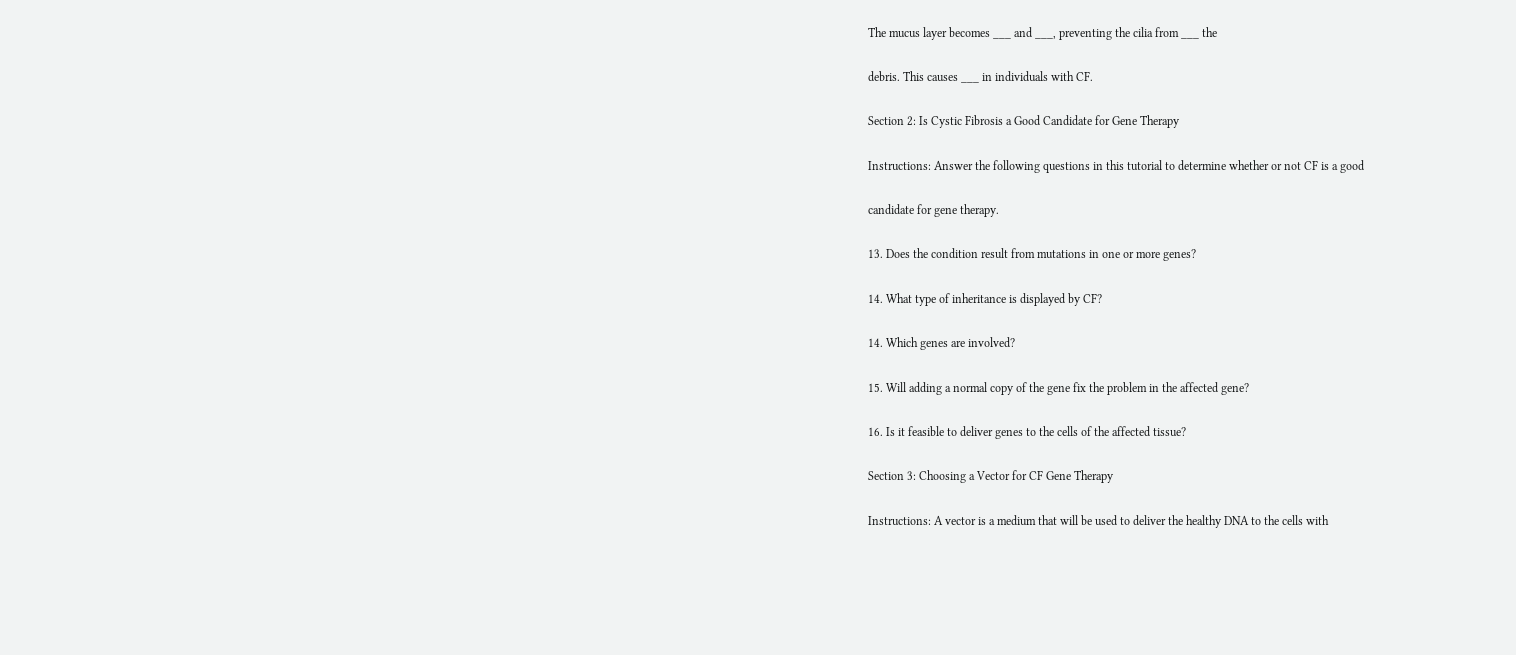The mucus layer becomes ___ and ___, preventing the cilia from ___ the

debris. This causes ___ in individuals with CF.

Section 2: Is Cystic Fibrosis a Good Candidate for Gene Therapy

Instructions: Answer the following questions in this tutorial to determine whether or not CF is a good

candidate for gene therapy.

13. Does the condition result from mutations in one or more genes?

14. What type of inheritance is displayed by CF?

14. Which genes are involved?

15. Will adding a normal copy of the gene fix the problem in the affected gene?

16. Is it feasible to deliver genes to the cells of the affected tissue?

Section 3: Choosing a Vector for CF Gene Therapy

Instructions: A vector is a medium that will be used to deliver the healthy DNA to the cells with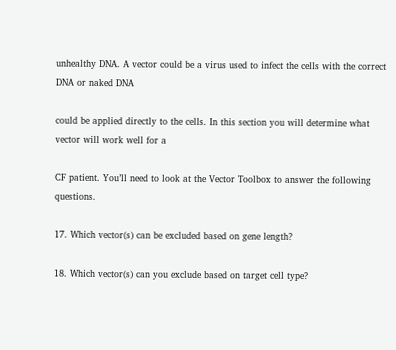unhealthy DNA. A vector could be a virus used to infect the cells with the correct DNA or naked DNA

could be applied directly to the cells. In this section you will determine what vector will work well for a

CF patient. You’ll need to look at the Vector Toolbox to answer the following questions.

17. Which vector(s) can be excluded based on gene length?

18. Which vector(s) can you exclude based on target cell type?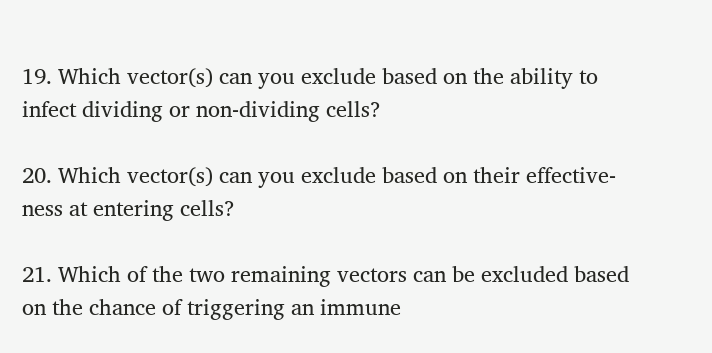19. Which vector(s) can you exclude based on the ability to infect dividing or non-dividing cells?

20. Which vector(s) can you exclude based on their effective-ness at entering cells?

21. Which of the two remaining vectors can be excluded based on the chance of triggering an immune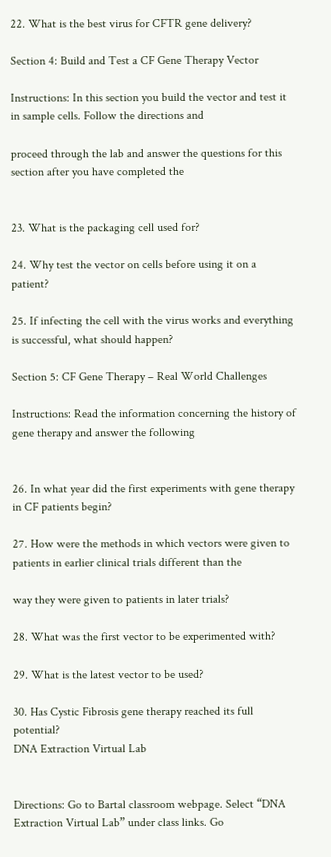22. What is the best virus for CFTR gene delivery?

Section 4: Build and Test a CF Gene Therapy Vector

Instructions: In this section you build the vector and test it in sample cells. Follow the directions and

proceed through the lab and answer the questions for this section after you have completed the


23. What is the packaging cell used for?

24. Why test the vector on cells before using it on a patient?

25. If infecting the cell with the virus works and everything is successful, what should happen?

Section 5: CF Gene Therapy – Real World Challenges

Instructions: Read the information concerning the history of gene therapy and answer the following


26. In what year did the first experiments with gene therapy in CF patients begin?

27. How were the methods in which vectors were given to patients in earlier clinical trials different than the

way they were given to patients in later trials?

28. What was the first vector to be experimented with?

29. What is the latest vector to be used?

30. Has Cystic Fibrosis gene therapy reached its full potential?
DNA Extraction Virtual Lab


Directions: Go to Bartal classroom webpage. Select “DNA Extraction Virtual Lab” under class links. Go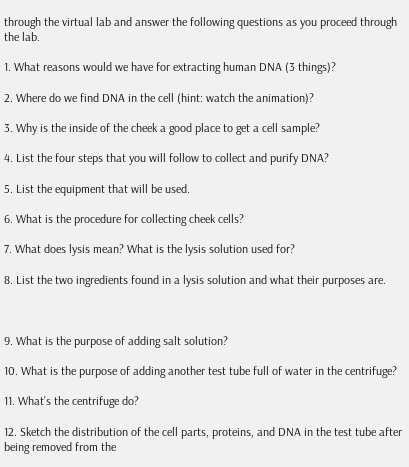through the virtual lab and answer the following questions as you proceed through the lab.

1. What reasons would we have for extracting human DNA (3 things)?

2. Where do we find DNA in the cell (hint: watch the animation)?

3. Why is the inside of the cheek a good place to get a cell sample?

4. List the four steps that you will follow to collect and purify DNA?

5. List the equipment that will be used.

6. What is the procedure for collecting cheek cells?

7. What does lysis mean? What is the lysis solution used for?

8. List the two ingredients found in a lysis solution and what their purposes are.



9. What is the purpose of adding salt solution?

10. What is the purpose of adding another test tube full of water in the centrifuge?

11. What’s the centrifuge do?

12. Sketch the distribution of the cell parts, proteins, and DNA in the test tube after being removed from the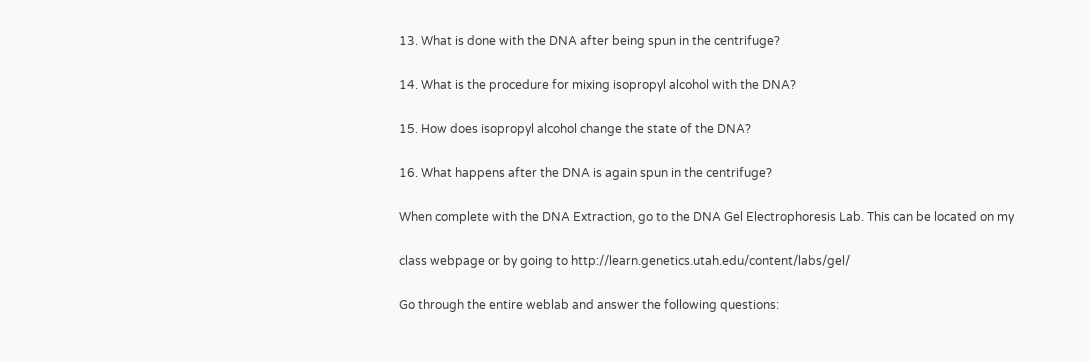13. What is done with the DNA after being spun in the centrifuge?

14. What is the procedure for mixing isopropyl alcohol with the DNA?

15. How does isopropyl alcohol change the state of the DNA?

16. What happens after the DNA is again spun in the centrifuge?

When complete with the DNA Extraction, go to the DNA Gel Electrophoresis Lab. This can be located on my

class webpage or by going to http://learn.genetics.utah.edu/content/labs/gel/

Go through the entire weblab and answer the following questions: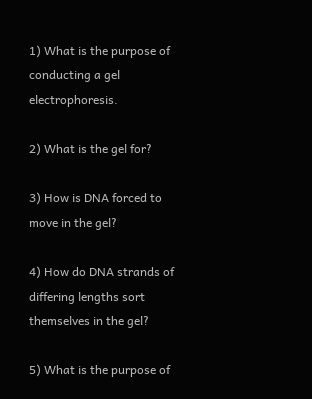1) What is the purpose of conducting a gel electrophoresis.

2) What is the gel for?

3) How is DNA forced to move in the gel?

4) How do DNA strands of differing lengths sort themselves in the gel?

5) What is the purpose of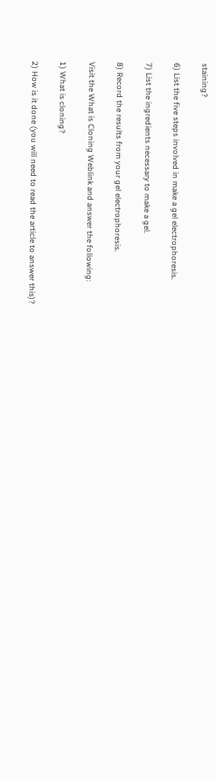staining?

6) List the five steps involved in make a gel electrophoresis.

7) List the ingredients necessary to make a gel.

8) Record the results from your gel electrophoresis.

Visit the What is Cloning Weblink and answer the following:

1) What is cloning?

2) How is it done (you will need to read the article to answer this)?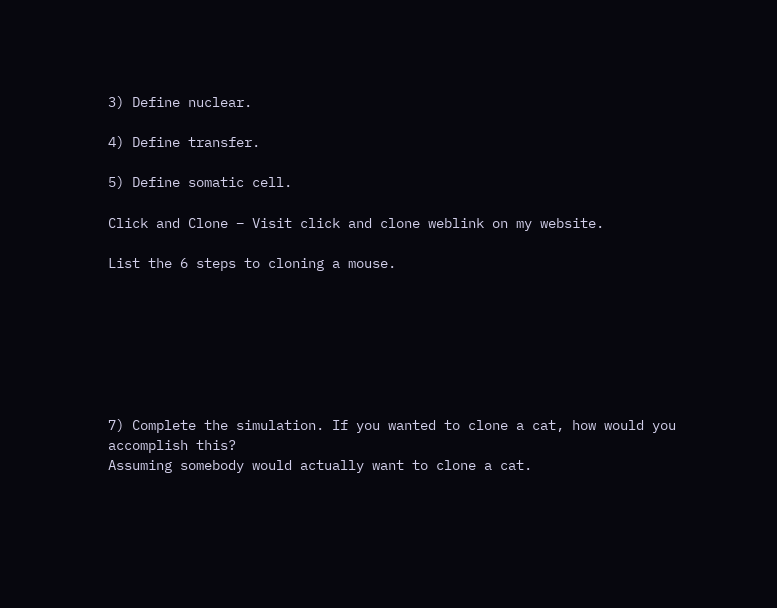3) Define nuclear.

4) Define transfer.

5) Define somatic cell.

Click and Clone – Visit click and clone weblink on my website.

List the 6 steps to cloning a mouse.







7) Complete the simulation. If you wanted to clone a cat, how would you accomplish this?
Assuming somebody would actually want to clone a cat.